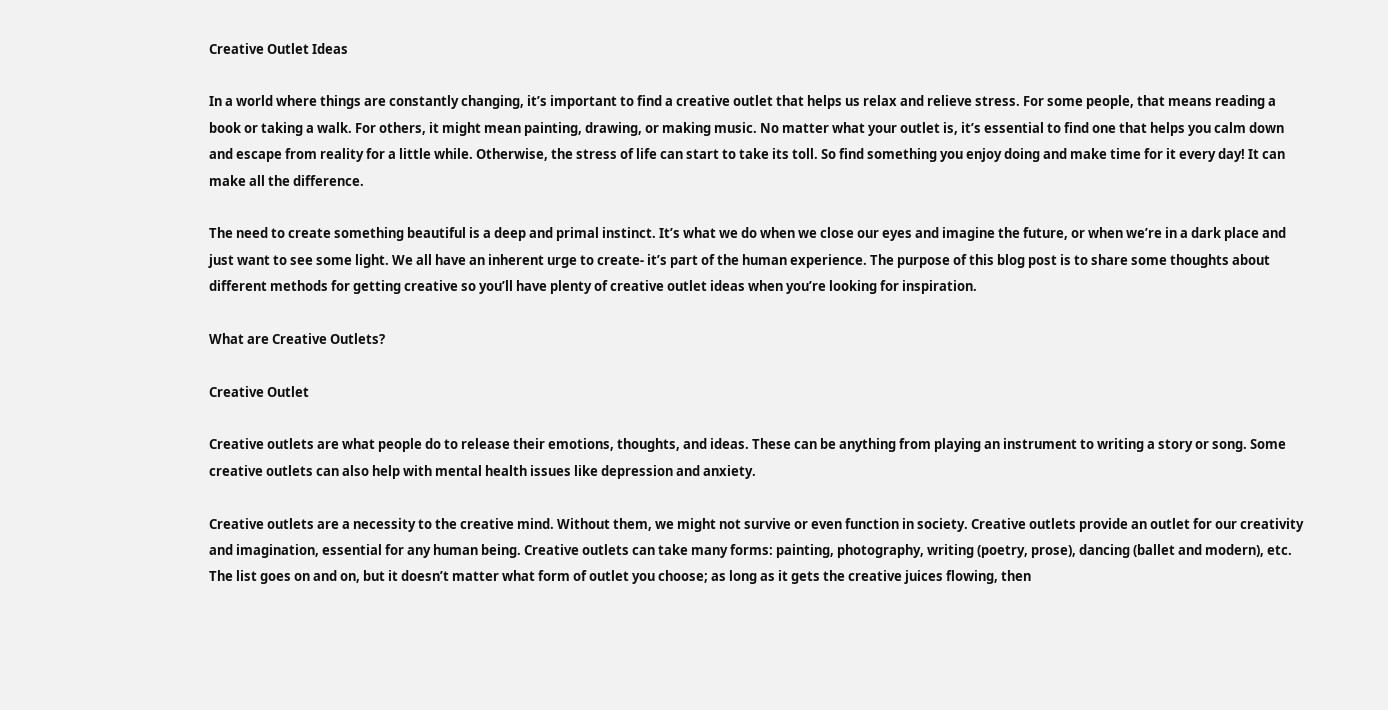Creative Outlet Ideas

In a world where things are constantly changing, it’s important to find a creative outlet that helps us relax and relieve stress. For some people, that means reading a book or taking a walk. For others, it might mean painting, drawing, or making music. No matter what your outlet is, it’s essential to find one that helps you calm down and escape from reality for a little while. Otherwise, the stress of life can start to take its toll. So find something you enjoy doing and make time for it every day! It can make all the difference.

The need to create something beautiful is a deep and primal instinct. It’s what we do when we close our eyes and imagine the future, or when we’re in a dark place and just want to see some light. We all have an inherent urge to create- it’s part of the human experience. The purpose of this blog post is to share some thoughts about different methods for getting creative so you’ll have plenty of creative outlet ideas when you’re looking for inspiration.

What are Creative Outlets?

Creative Outlet

Creative outlets are what people do to release their emotions, thoughts, and ideas. These can be anything from playing an instrument to writing a story or song. Some creative outlets can also help with mental health issues like depression and anxiety.

Creative outlets are a necessity to the creative mind. Without them, we might not survive or even function in society. Creative outlets provide an outlet for our creativity and imagination, essential for any human being. Creative outlets can take many forms: painting, photography, writing (poetry, prose), dancing (ballet and modern), etc. The list goes on and on, but it doesn’t matter what form of outlet you choose; as long as it gets the creative juices flowing, then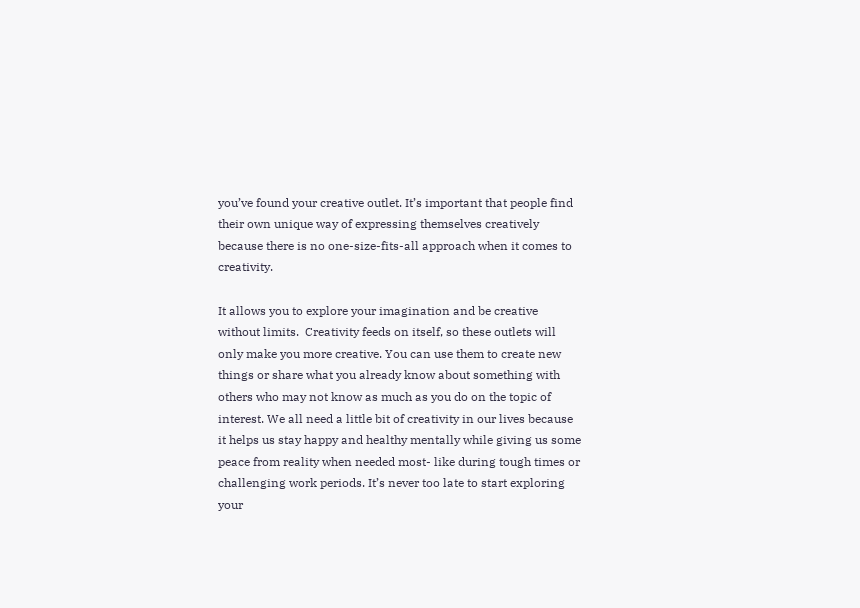you’ve found your creative outlet. It’s important that people find their own unique way of expressing themselves creatively because there is no one-size-fits-all approach when it comes to creativity.

It allows you to explore your imagination and be creative without limits.  Creativity feeds on itself, so these outlets will only make you more creative. You can use them to create new things or share what you already know about something with others who may not know as much as you do on the topic of interest. We all need a little bit of creativity in our lives because it helps us stay happy and healthy mentally while giving us some peace from reality when needed most- like during tough times or challenging work periods. It’s never too late to start exploring your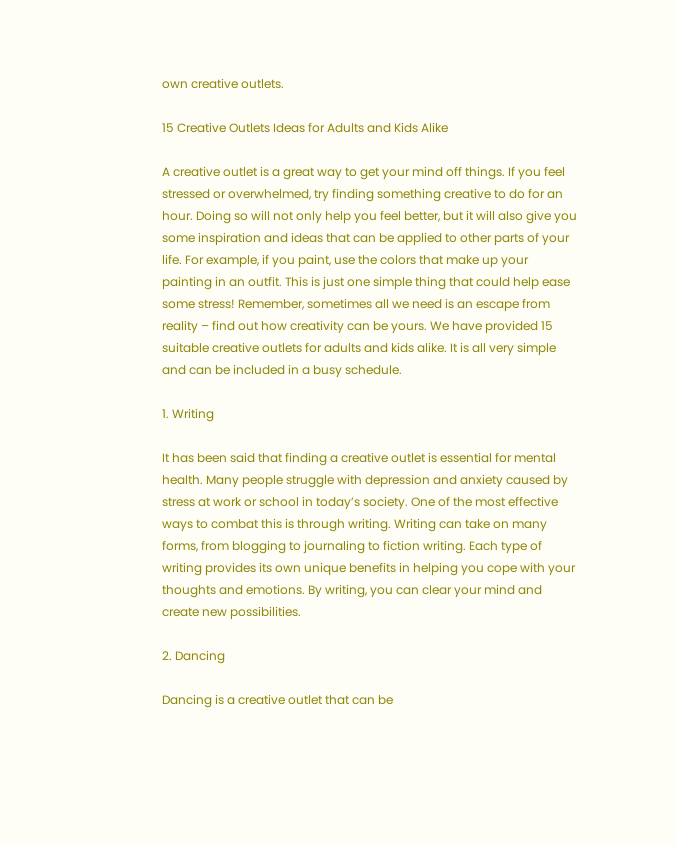own creative outlets.

15 Creative Outlets Ideas for Adults and Kids Alike

A creative outlet is a great way to get your mind off things. If you feel stressed or overwhelmed, try finding something creative to do for an hour. Doing so will not only help you feel better, but it will also give you some inspiration and ideas that can be applied to other parts of your life. For example, if you paint, use the colors that make up your painting in an outfit. This is just one simple thing that could help ease some stress! Remember, sometimes all we need is an escape from reality – find out how creativity can be yours. We have provided 15 suitable creative outlets for adults and kids alike. It is all very simple and can be included in a busy schedule.

1. Writing

It has been said that finding a creative outlet is essential for mental health. Many people struggle with depression and anxiety caused by stress at work or school in today’s society. One of the most effective ways to combat this is through writing. Writing can take on many forms, from blogging to journaling to fiction writing. Each type of writing provides its own unique benefits in helping you cope with your thoughts and emotions. By writing, you can clear your mind and create new possibilities.

2. Dancing

Dancing is a creative outlet that can be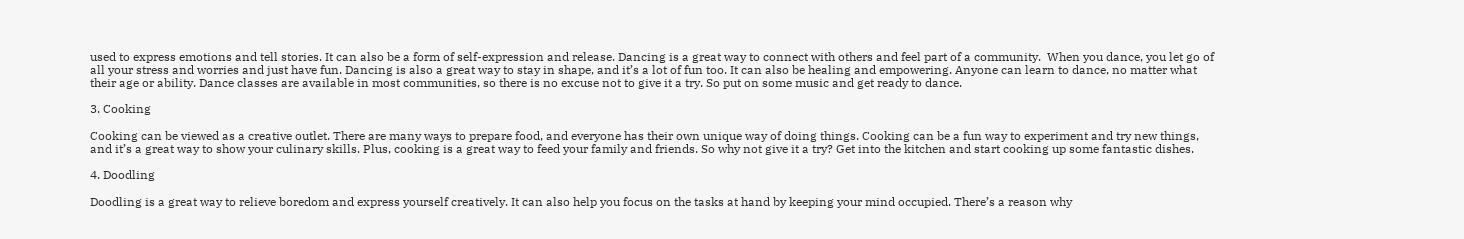used to express emotions and tell stories. It can also be a form of self-expression and release. Dancing is a great way to connect with others and feel part of a community.  When you dance, you let go of all your stress and worries and just have fun. Dancing is also a great way to stay in shape, and it’s a lot of fun too. It can also be healing and empowering. Anyone can learn to dance, no matter what their age or ability. Dance classes are available in most communities, so there is no excuse not to give it a try. So put on some music and get ready to dance.

3. Cooking

Cooking can be viewed as a creative outlet. There are many ways to prepare food, and everyone has their own unique way of doing things. Cooking can be a fun way to experiment and try new things, and it’s a great way to show your culinary skills. Plus, cooking is a great way to feed your family and friends. So why not give it a try? Get into the kitchen and start cooking up some fantastic dishes.

4. Doodling

Doodling is a great way to relieve boredom and express yourself creatively. It can also help you focus on the tasks at hand by keeping your mind occupied. There’s a reason why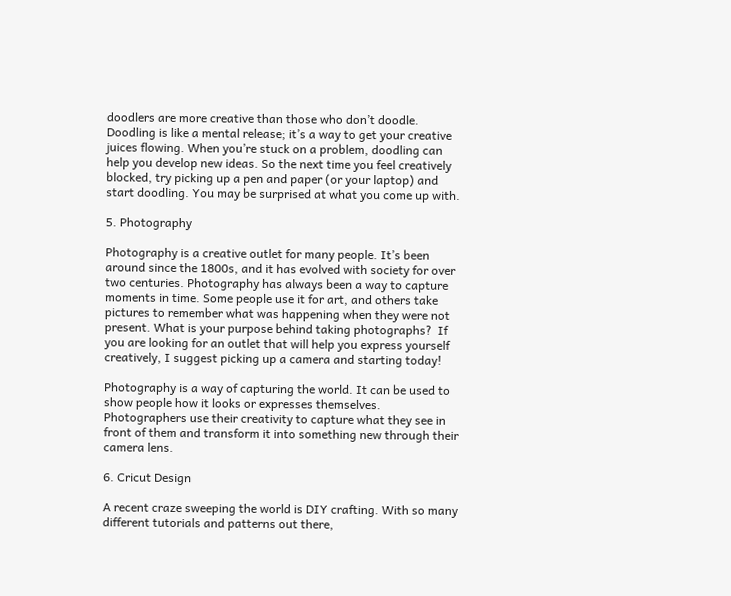doodlers are more creative than those who don’t doodle. Doodling is like a mental release; it’s a way to get your creative juices flowing. When you’re stuck on a problem, doodling can help you develop new ideas. So the next time you feel creatively blocked, try picking up a pen and paper (or your laptop) and start doodling. You may be surprised at what you come up with.

5. Photography

Photography is a creative outlet for many people. It’s been around since the 1800s, and it has evolved with society for over two centuries. Photography has always been a way to capture moments in time. Some people use it for art, and others take pictures to remember what was happening when they were not present. What is your purpose behind taking photographs?  If you are looking for an outlet that will help you express yourself creatively, I suggest picking up a camera and starting today!

Photography is a way of capturing the world. It can be used to show people how it looks or expresses themselves. Photographers use their creativity to capture what they see in front of them and transform it into something new through their camera lens.

6. Cricut Design

A recent craze sweeping the world is DIY crafting. With so many different tutorials and patterns out there,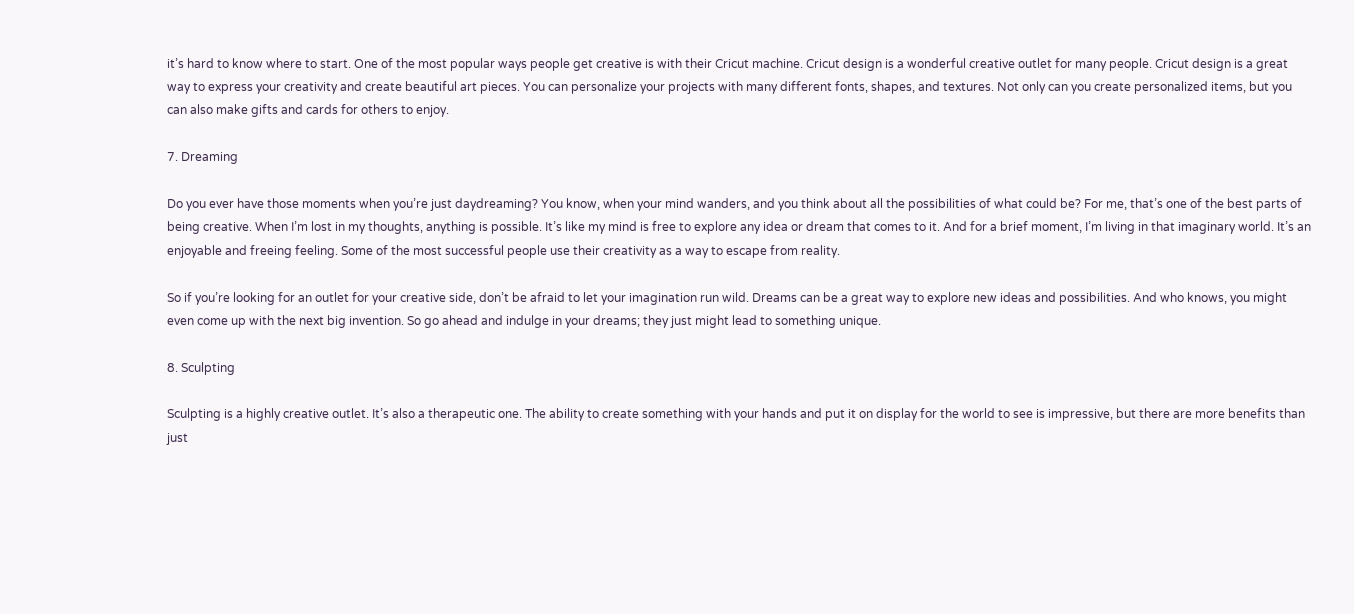it’s hard to know where to start. One of the most popular ways people get creative is with their Cricut machine. Cricut design is a wonderful creative outlet for many people. Cricut design is a great way to express your creativity and create beautiful art pieces. You can personalize your projects with many different fonts, shapes, and textures. Not only can you create personalized items, but you can also make gifts and cards for others to enjoy.

7. Dreaming

Do you ever have those moments when you’re just daydreaming? You know, when your mind wanders, and you think about all the possibilities of what could be? For me, that’s one of the best parts of being creative. When I’m lost in my thoughts, anything is possible. It’s like my mind is free to explore any idea or dream that comes to it. And for a brief moment, I’m living in that imaginary world. It’s an enjoyable and freeing feeling. Some of the most successful people use their creativity as a way to escape from reality.

So if you’re looking for an outlet for your creative side, don’t be afraid to let your imagination run wild. Dreams can be a great way to explore new ideas and possibilities. And who knows, you might even come up with the next big invention. So go ahead and indulge in your dreams; they just might lead to something unique.

8. Sculpting

Sculpting is a highly creative outlet. It’s also a therapeutic one. The ability to create something with your hands and put it on display for the world to see is impressive, but there are more benefits than just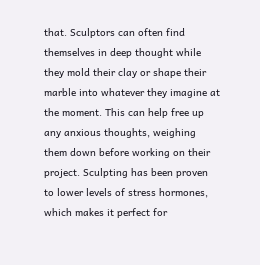that. Sculptors can often find themselves in deep thought while they mold their clay or shape their marble into whatever they imagine at the moment. This can help free up any anxious thoughts, weighing them down before working on their project. Sculpting has been proven to lower levels of stress hormones, which makes it perfect for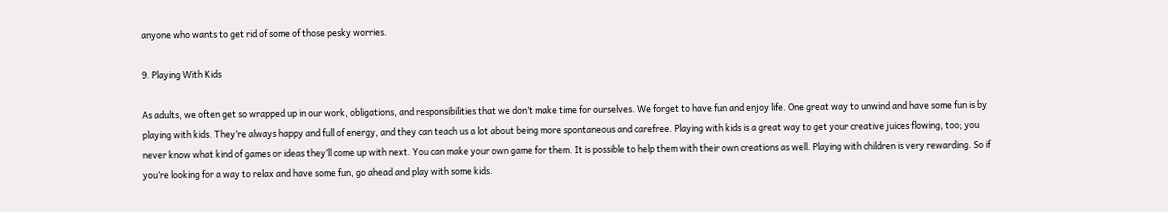anyone who wants to get rid of some of those pesky worries.

9. Playing With Kids

As adults, we often get so wrapped up in our work, obligations, and responsibilities that we don’t make time for ourselves. We forget to have fun and enjoy life. One great way to unwind and have some fun is by playing with kids. They’re always happy and full of energy, and they can teach us a lot about being more spontaneous and carefree. Playing with kids is a great way to get your creative juices flowing, too; you never know what kind of games or ideas they’ll come up with next. You can make your own game for them. It is possible to help them with their own creations as well. Playing with children is very rewarding. So if you’re looking for a way to relax and have some fun, go ahead and play with some kids.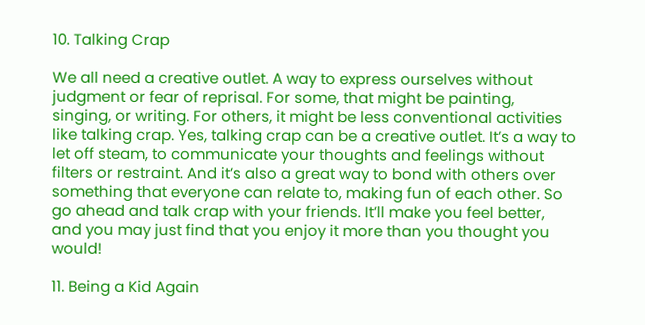10. Talking Crap

We all need a creative outlet. A way to express ourselves without judgment or fear of reprisal. For some, that might be painting, singing, or writing. For others, it might be less conventional activities like talking crap. Yes, talking crap can be a creative outlet. It’s a way to let off steam, to communicate your thoughts and feelings without filters or restraint. And it’s also a great way to bond with others over something that everyone can relate to, making fun of each other. So go ahead and talk crap with your friends. It’ll make you feel better, and you may just find that you enjoy it more than you thought you would!

11. Being a Kid Again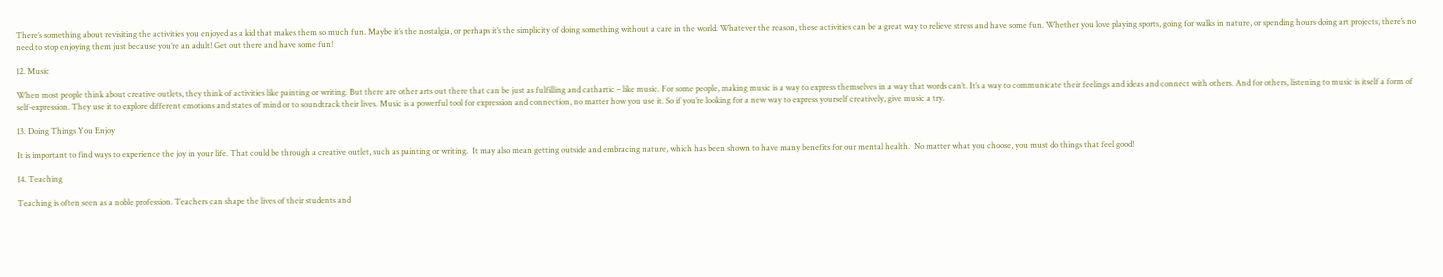There’s something about revisiting the activities you enjoyed as a kid that makes them so much fun. Maybe it’s the nostalgia, or perhaps it’s the simplicity of doing something without a care in the world. Whatever the reason, these activities can be a great way to relieve stress and have some fun. Whether you love playing sports, going for walks in nature, or spending hours doing art projects, there’s no need to stop enjoying them just because you’re an adult! Get out there and have some fun!

12. Music

When most people think about creative outlets, they think of activities like painting or writing. But there are other arts out there that can be just as fulfilling and cathartic – like music. For some people, making music is a way to express themselves in a way that words can’t. It’s a way to communicate their feelings and ideas and connect with others. And for others, listening to music is itself a form of self-expression. They use it to explore different emotions and states of mind or to soundtrack their lives. Music is a powerful tool for expression and connection, no matter how you use it. So if you’re looking for a new way to express yourself creatively, give music a try.

13. Doing Things You Enjoy

It is important to find ways to experience the joy in your life. That could be through a creative outlet, such as painting or writing.  It may also mean getting outside and embracing nature, which has been shown to have many benefits for our mental health.  No matter what you choose, you must do things that feel good!

14. Teaching

Teaching is often seen as a noble profession. Teachers can shape the lives of their students and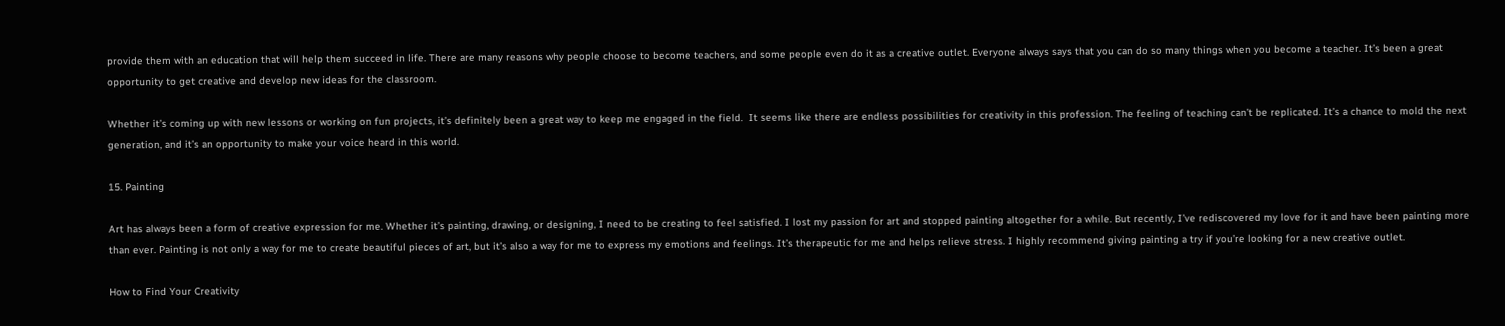provide them with an education that will help them succeed in life. There are many reasons why people choose to become teachers, and some people even do it as a creative outlet. Everyone always says that you can do so many things when you become a teacher. It’s been a great opportunity to get creative and develop new ideas for the classroom.

Whether it’s coming up with new lessons or working on fun projects, it’s definitely been a great way to keep me engaged in the field.  It seems like there are endless possibilities for creativity in this profession. The feeling of teaching can’t be replicated. It’s a chance to mold the next generation, and it’s an opportunity to make your voice heard in this world.

15. Painting

Art has always been a form of creative expression for me. Whether it’s painting, drawing, or designing, I need to be creating to feel satisfied. I lost my passion for art and stopped painting altogether for a while. But recently, I’ve rediscovered my love for it and have been painting more than ever. Painting is not only a way for me to create beautiful pieces of art, but it’s also a way for me to express my emotions and feelings. It’s therapeutic for me and helps relieve stress. I highly recommend giving painting a try if you’re looking for a new creative outlet.

How to Find Your Creativity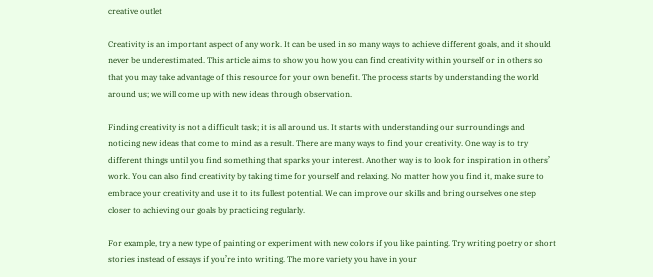creative outlet

Creativity is an important aspect of any work. It can be used in so many ways to achieve different goals, and it should never be underestimated. This article aims to show you how you can find creativity within yourself or in others so that you may take advantage of this resource for your own benefit. The process starts by understanding the world around us; we will come up with new ideas through observation.

Finding creativity is not a difficult task; it is all around us. It starts with understanding our surroundings and noticing new ideas that come to mind as a result. There are many ways to find your creativity. One way is to try different things until you find something that sparks your interest. Another way is to look for inspiration in others’ work. You can also find creativity by taking time for yourself and relaxing. No matter how you find it, make sure to embrace your creativity and use it to its fullest potential. We can improve our skills and bring ourselves one step closer to achieving our goals by practicing regularly.

For example, try a new type of painting or experiment with new colors if you like painting. Try writing poetry or short stories instead of essays if you’re into writing. The more variety you have in your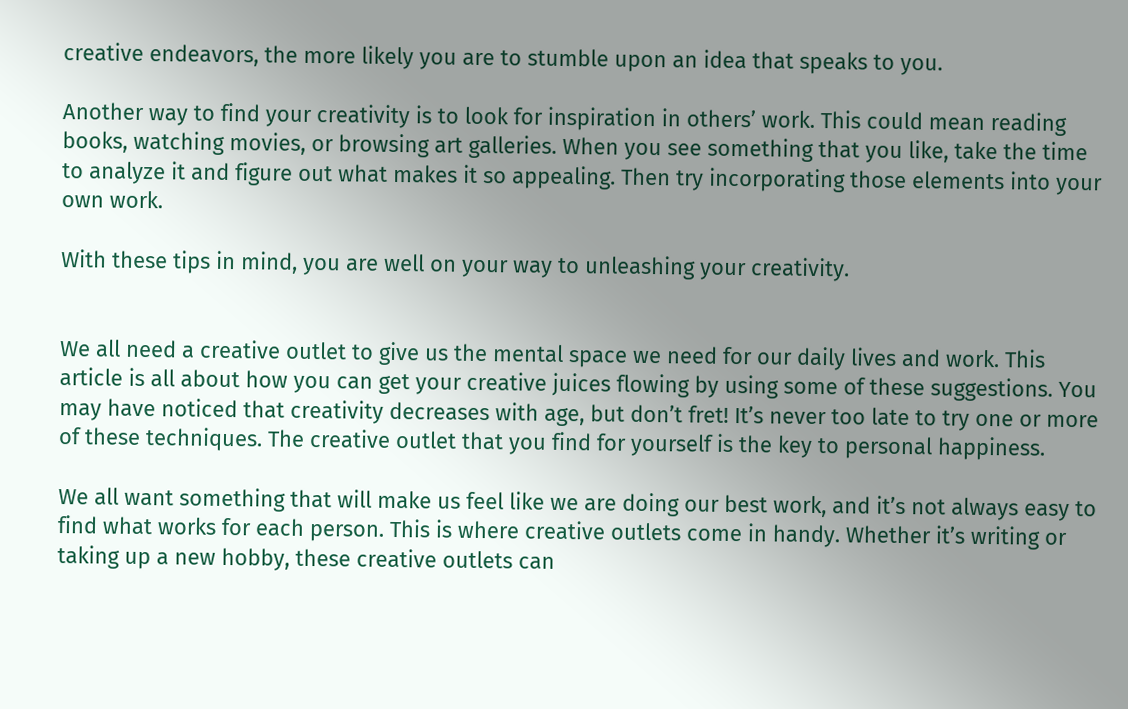creative endeavors, the more likely you are to stumble upon an idea that speaks to you.

Another way to find your creativity is to look for inspiration in others’ work. This could mean reading books, watching movies, or browsing art galleries. When you see something that you like, take the time to analyze it and figure out what makes it so appealing. Then try incorporating those elements into your own work.

With these tips in mind, you are well on your way to unleashing your creativity.


We all need a creative outlet to give us the mental space we need for our daily lives and work. This article is all about how you can get your creative juices flowing by using some of these suggestions. You may have noticed that creativity decreases with age, but don’t fret! It’s never too late to try one or more of these techniques. The creative outlet that you find for yourself is the key to personal happiness.

We all want something that will make us feel like we are doing our best work, and it’s not always easy to find what works for each person. This is where creative outlets come in handy. Whether it’s writing or taking up a new hobby, these creative outlets can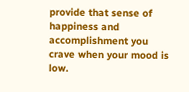provide that sense of happiness and accomplishment you crave when your mood is low.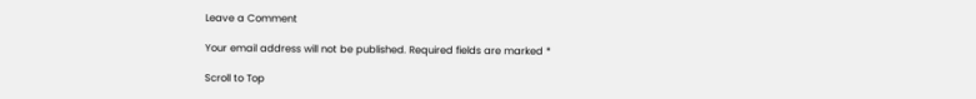Leave a Comment

Your email address will not be published. Required fields are marked *

Scroll to Top